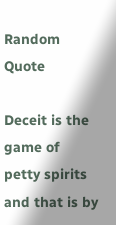Random Quote

Deceit is the game of petty spirits and that is by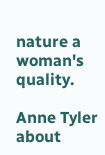nature a woman's quality.

Anne Tyler about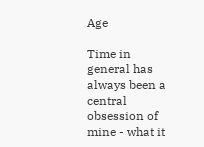Age

Time in general has always been a central obsession of mine - what it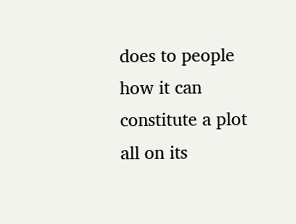does to people how it can constitute a plot all on its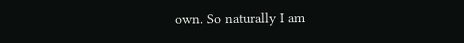own. So naturally I am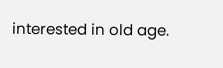interested in old age.